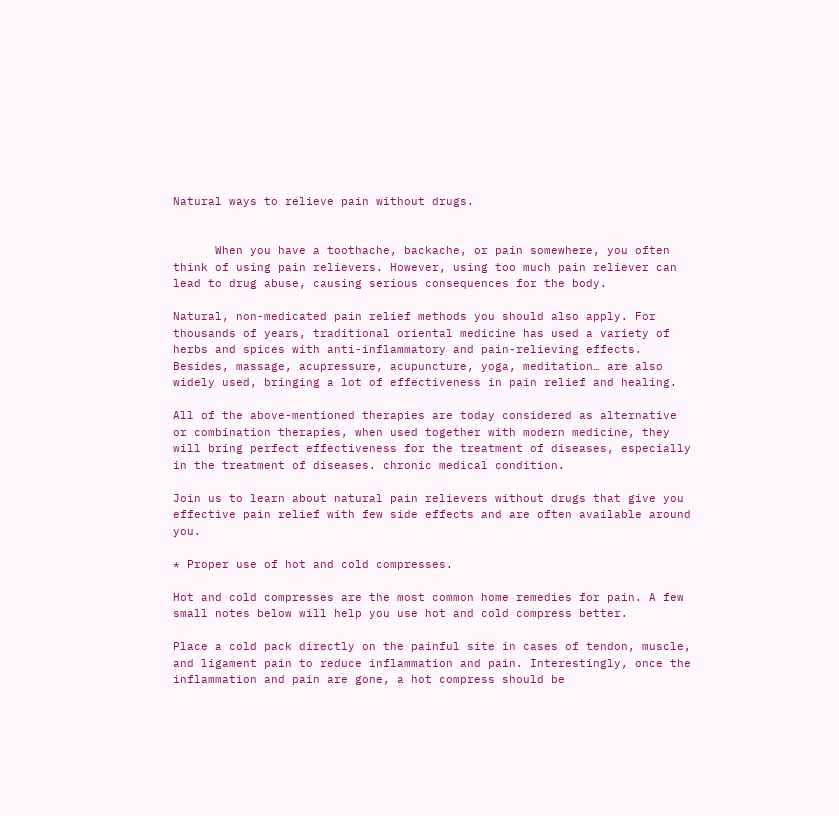Natural ways to relieve pain without drugs.


      When you have a toothache, backache, or pain somewhere, you often think of using pain relievers. However, using too much pain reliever can lead to drug abuse, causing serious consequences for the body.

Natural, non-medicated pain relief methods you should also apply. For thousands of years, traditional oriental medicine has used a variety of herbs and spices with anti-inflammatory and pain-relieving effects. Besides, massage, acupressure, acupuncture, yoga, meditation… are also widely used, bringing a lot of effectiveness in pain relief and healing.

All of the above-mentioned therapies are today considered as alternative or combination therapies, when used together with modern medicine, they will bring perfect effectiveness for the treatment of diseases, especially in the treatment of diseases. chronic medical condition.

Join us to learn about natural pain relievers without drugs that give you effective pain relief with few side effects and are often available around you.

* Proper use of hot and cold compresses.

Hot and cold compresses are the most common home remedies for pain. A few small notes below will help you use hot and cold compress better.

Place a cold pack directly on the painful site in cases of tendon, muscle, and ligament pain to reduce inflammation and pain. Interestingly, once the inflammation and pain are gone, a hot compress should be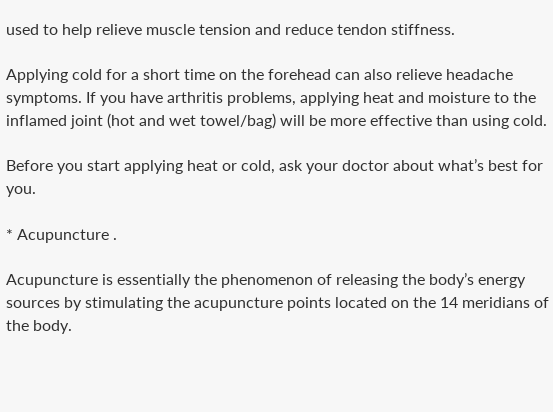used to help relieve muscle tension and reduce tendon stiffness.

Applying cold for a short time on the forehead can also relieve headache symptoms. If you have arthritis problems, applying heat and moisture to the inflamed joint (hot and wet towel/bag) will be more effective than using cold.

Before you start applying heat or cold, ask your doctor about what’s best for you.

* Acupuncture .

Acupuncture is essentially the phenomenon of releasing the body’s energy sources by stimulating the acupuncture points located on the 14 meridians of the body.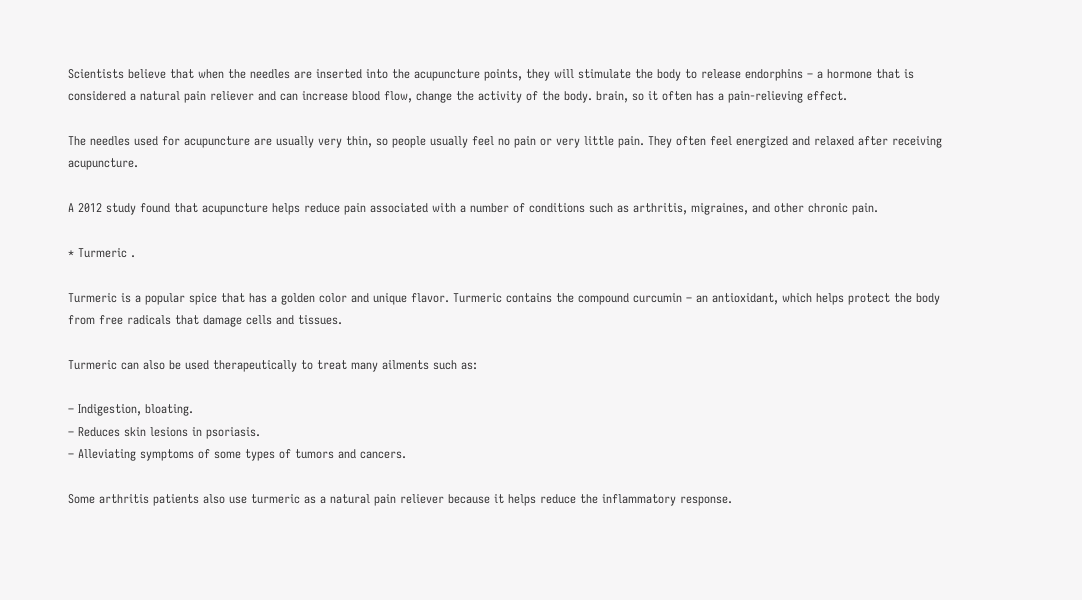Scientists believe that when the needles are inserted into the acupuncture points, they will stimulate the body to release endorphins – a hormone that is considered a natural pain reliever and can increase blood flow, change the activity of the body. brain, so it often has a pain-relieving effect.

The needles used for acupuncture are usually very thin, so people usually feel no pain or very little pain. They often feel energized and relaxed after receiving acupuncture.

A 2012 study found that acupuncture helps reduce pain associated with a number of conditions such as arthritis, migraines, and other chronic pain.

* Turmeric .

Turmeric is a popular spice that has a golden color and unique flavor. Turmeric contains the compound curcumin – an antioxidant, which helps protect the body from free radicals that damage cells and tissues.

Turmeric can also be used therapeutically to treat many ailments such as:

– Indigestion, bloating.
– Reduces skin lesions in psoriasis.
– Alleviating symptoms of some types of tumors and cancers.

Some arthritis patients also use turmeric as a natural pain reliever because it helps reduce the inflammatory response.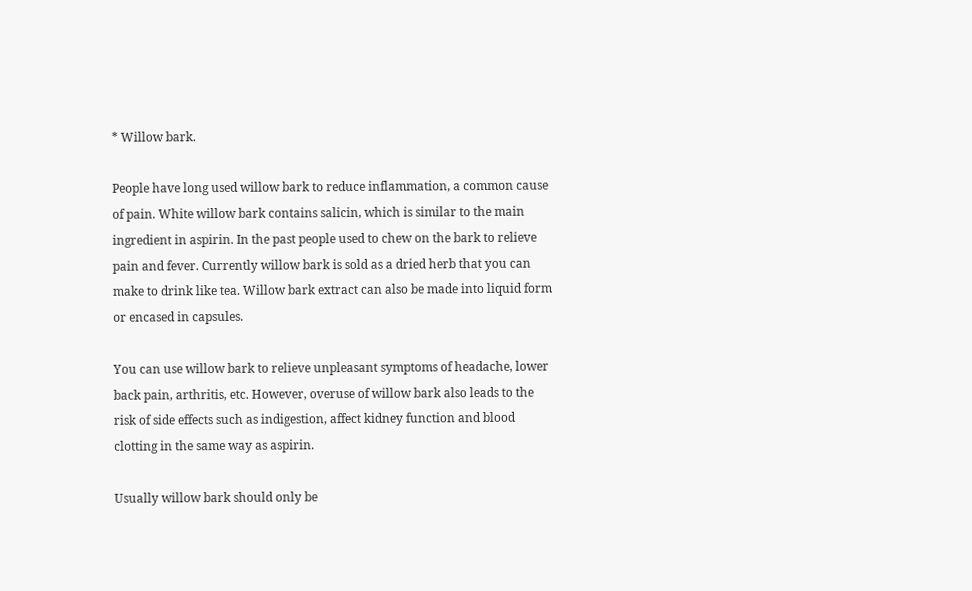* Willow bark.

People have long used willow bark to reduce inflammation, a common cause of pain. White willow bark contains salicin, which is similar to the main ingredient in aspirin. In the past people used to chew on the bark to relieve pain and fever. Currently willow bark is sold as a dried herb that you can make to drink like tea. Willow bark extract can also be made into liquid form or encased in capsules.

You can use willow bark to relieve unpleasant symptoms of headache, lower back pain, arthritis, etc. However, overuse of willow bark also leads to the risk of side effects such as indigestion, affect kidney function and blood clotting in the same way as aspirin.

Usually willow bark should only be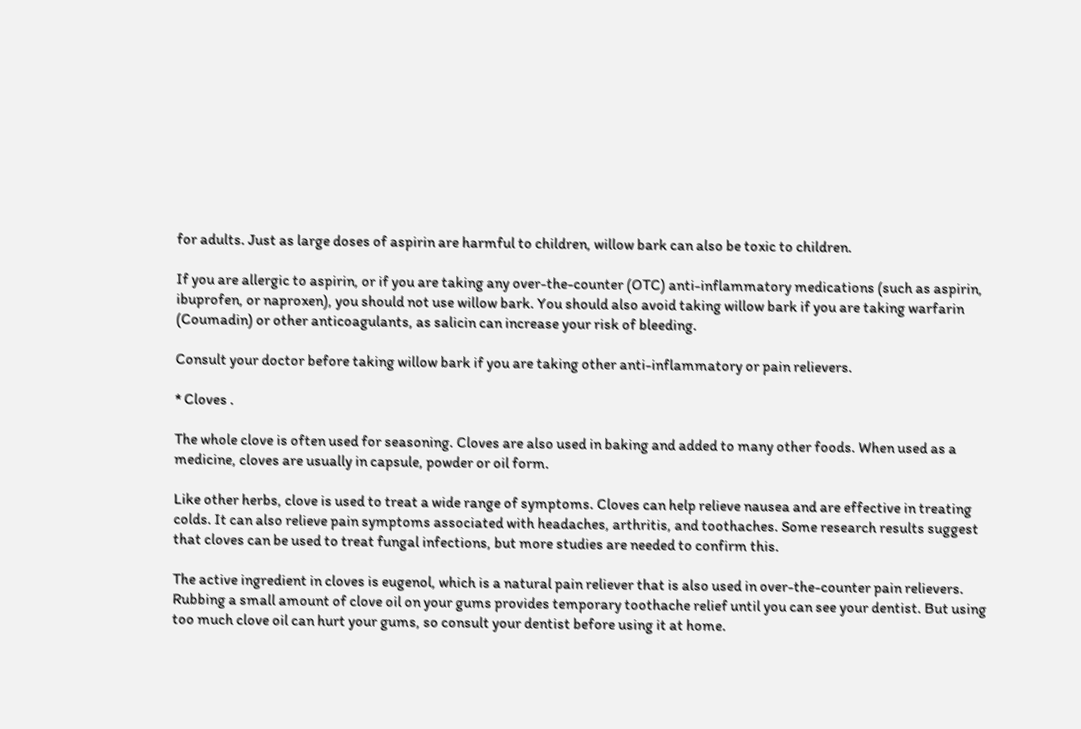for adults. Just as large doses of aspirin are harmful to children, willow bark can also be toxic to children.

If you are allergic to aspirin, or if you are taking any over-the-counter (OTC) anti-inflammatory medications (such as aspirin, ibuprofen, or naproxen), you should not use willow bark. You should also avoid taking willow bark if you are taking warfarin (Coumadin) or other anticoagulants, as salicin can increase your risk of bleeding.

Consult your doctor before taking willow bark if you are taking other anti-inflammatory or pain relievers.

* Cloves .

The whole clove is often used for seasoning. Cloves are also used in baking and added to many other foods. When used as a medicine, cloves are usually in capsule, powder or oil form.

Like other herbs, clove is used to treat a wide range of symptoms. Cloves can help relieve nausea and are effective in treating colds. It can also relieve pain symptoms associated with headaches, arthritis, and toothaches. Some research results suggest that cloves can be used to treat fungal infections, but more studies are needed to confirm this.

The active ingredient in cloves is eugenol, which is a natural pain reliever that is also used in over-the-counter pain relievers. Rubbing a small amount of clove oil on your gums provides temporary toothache relief until you can see your dentist. But using too much clove oil can hurt your gums, so consult your dentist before using it at home.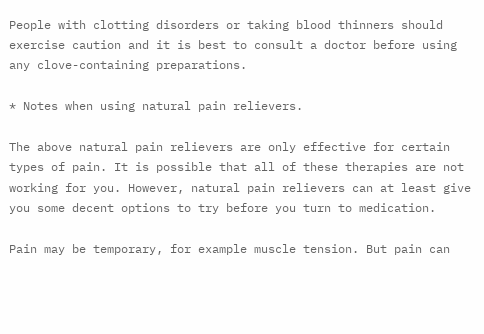People with clotting disorders or taking blood thinners should exercise caution and it is best to consult a doctor before using any clove-containing preparations.

* Notes when using natural pain relievers.

The above natural pain relievers are only effective for certain types of pain. It is possible that all of these therapies are not working for you. However, natural pain relievers can at least give you some decent options to try before you turn to medication.

Pain may be temporary, for example muscle tension. But pain can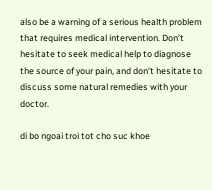also be a warning of a serious health problem that requires medical intervention. Don’t hesitate to seek medical help to diagnose the source of your pain, and don’t hesitate to discuss some natural remedies with your doctor.

di bo ngoai troi tot cho suc khoe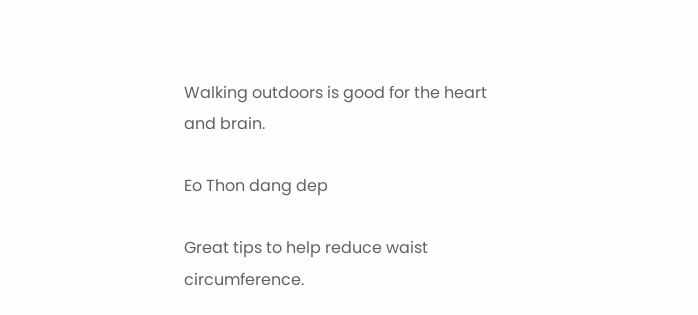Walking outdoors is good for the heart and brain.

Eo Thon dang dep

Great tips to help reduce waist circumference.